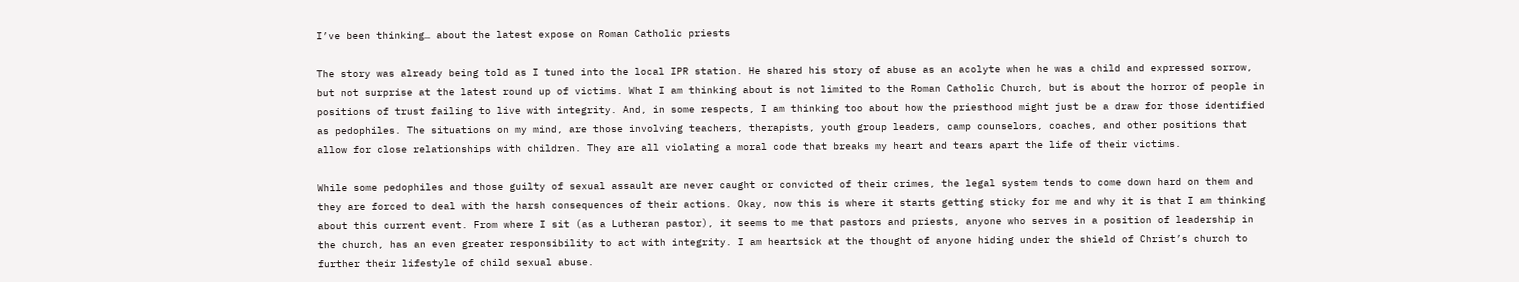I’ve been thinking… about the latest expose on Roman Catholic priests

The story was already being told as I tuned into the local IPR station. He shared his story of abuse as an acolyte when he was a child and expressed sorrow, but not surprise at the latest round up of victims. What I am thinking about is not limited to the Roman Catholic Church, but is about the horror of people in positions of trust failing to live with integrity. And, in some respects, I am thinking too about how the priesthood might just be a draw for those identified as pedophiles. The situations on my mind, are those involving teachers, therapists, youth group leaders, camp counselors, coaches, and other positions that allow for close relationships with children. They are all violating a moral code that breaks my heart and tears apart the life of their victims.

While some pedophiles and those guilty of sexual assault are never caught or convicted of their crimes, the legal system tends to come down hard on them and they are forced to deal with the harsh consequences of their actions. Okay, now this is where it starts getting sticky for me and why it is that I am thinking about this current event. From where I sit (as a Lutheran pastor), it seems to me that pastors and priests, anyone who serves in a position of leadership in the church, has an even greater responsibility to act with integrity. I am heartsick at the thought of anyone hiding under the shield of Christ’s church to further their lifestyle of child sexual abuse.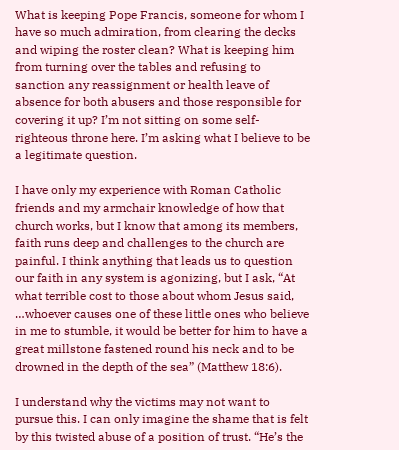What is keeping Pope Francis, someone for whom I have so much admiration, from clearing the decks and wiping the roster clean? What is keeping him from turning over the tables and refusing to sanction any reassignment or health leave of absence for both abusers and those responsible for covering it up? I’m not sitting on some self-righteous throne here. I’m asking what I believe to be a legitimate question.

I have only my experience with Roman Catholic friends and my armchair knowledge of how that church works, but I know that among its members, faith runs deep and challenges to the church are painful. I think anything that leads us to question our faith in any system is agonizing, but I ask, “At what terrible cost to those about whom Jesus said, …whoever causes one of these little ones who believe in me to stumble, it would be better for him to have a great millstone fastened round his neck and to be drowned in the depth of the sea” (Matthew 18:6).

I understand why the victims may not want to pursue this. I can only imagine the shame that is felt by this twisted abuse of a position of trust. “He’s the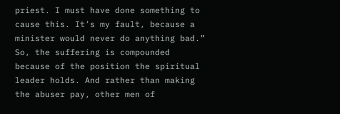priest. I must have done something to cause this. It’s my fault, because a minister would never do anything bad.” So, the suffering is compounded because of the position the spiritual leader holds. And rather than making the abuser pay, other men of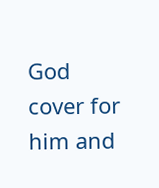God cover for him and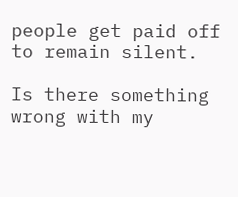people get paid off to remain silent.

Is there something wrong with my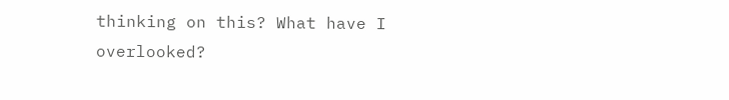thinking on this? What have I overlooked?